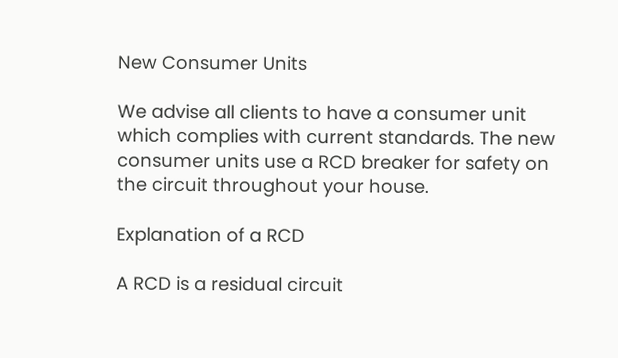New Consumer Units

We advise all clients to have a consumer unit which complies with current standards. The new consumer units use a RCD breaker for safety on the circuit throughout your house.

Explanation of a RCD

A RCD is a residual circuit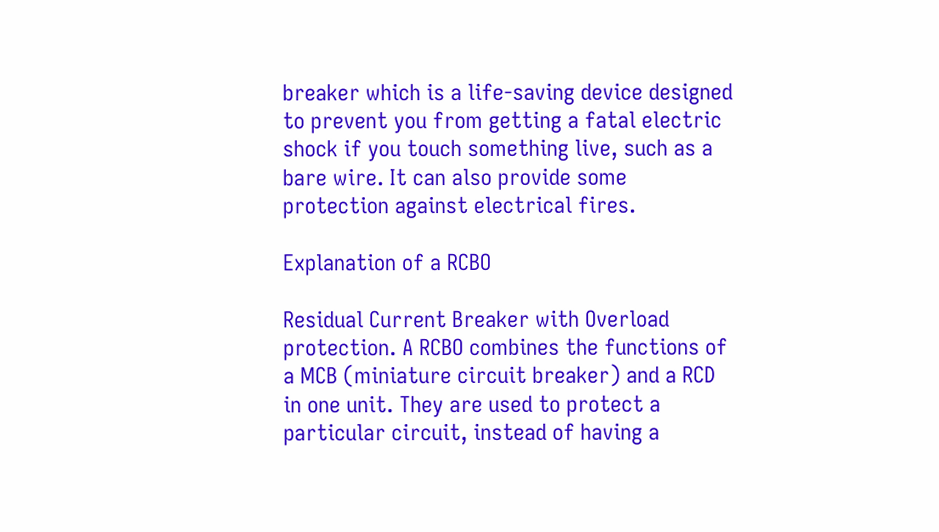breaker which is a life-saving device designed to prevent you from getting a fatal electric shock if you touch something live, such as a bare wire. It can also provide some protection against electrical fires.

Explanation of a RCBO

Residual Current Breaker with Overload protection. A RCBO combines the functions of a MCB (miniature circuit breaker) and a RCD in one unit. They are used to protect a particular circuit, instead of having a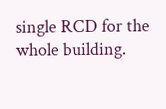single RCD for the whole building.